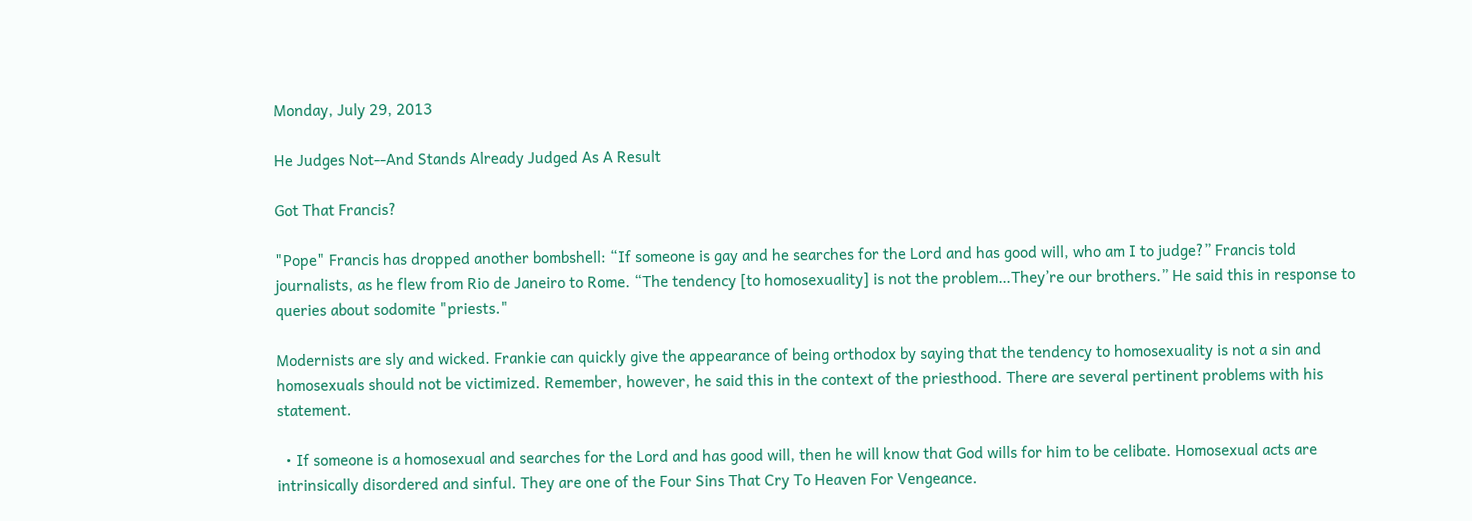Monday, July 29, 2013

He Judges Not--And Stands Already Judged As A Result

Got That Francis?

"Pope" Francis has dropped another bombshell: “If someone is gay and he searches for the Lord and has good will, who am I to judge?” Francis told journalists, as he flew from Rio de Janeiro to Rome. “The tendency [to homosexuality] is not the problem…They’re our brothers.” He said this in response to queries about sodomite "priests."

Modernists are sly and wicked. Frankie can quickly give the appearance of being orthodox by saying that the tendency to homosexuality is not a sin and homosexuals should not be victimized. Remember, however, he said this in the context of the priesthood. There are several pertinent problems with his statement.

  • If someone is a homosexual and searches for the Lord and has good will, then he will know that God wills for him to be celibate. Homosexual acts are intrinsically disordered and sinful. They are one of the Four Sins That Cry To Heaven For Vengeance.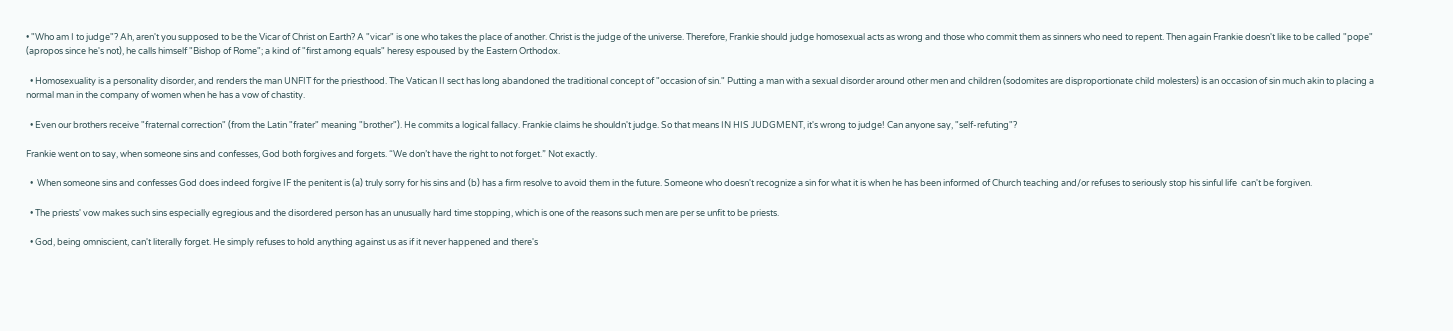• "Who am I to judge"? Ah, aren't you supposed to be the Vicar of Christ on Earth? A "vicar" is one who takes the place of another. Christ is the judge of the universe. Therefore, Frankie should judge homosexual acts as wrong and those who commit them as sinners who need to repent. Then again Frankie doesn't like to be called "pope" (apropos since he's not), he calls himself "Bishop of Rome"; a kind of "first among equals" heresy espoused by the Eastern Orthodox.

  • Homosexuality is a personality disorder, and renders the man UNFIT for the priesthood. The Vatican II sect has long abandoned the traditional concept of "occasion of sin." Putting a man with a sexual disorder around other men and children (sodomites are disproportionate child molesters) is an occasion of sin much akin to placing a normal man in the company of women when he has a vow of chastity.

  • Even our brothers receive "fraternal correction" (from the Latin "frater" meaning "brother"). He commits a logical fallacy. Frankie claims he shouldn't judge. So that means IN HIS JUDGMENT, it's wrong to judge! Can anyone say, "self-refuting"?

Frankie went on to say, when someone sins and confesses, God both forgives and forgets. “We don’t have the right to not forget.” Not exactly.

  •  When someone sins and confesses God does indeed forgive IF the penitent is (a) truly sorry for his sins and (b) has a firm resolve to avoid them in the future. Someone who doesn't recognize a sin for what it is when he has been informed of Church teaching and/or refuses to seriously stop his sinful life  can't be forgiven.

  • The priests' vow makes such sins especially egregious and the disordered person has an unusually hard time stopping, which is one of the reasons such men are per se unfit to be priests.

  • God, being omniscient, can't literally forget. He simply refuses to hold anything against us as if it never happened and there's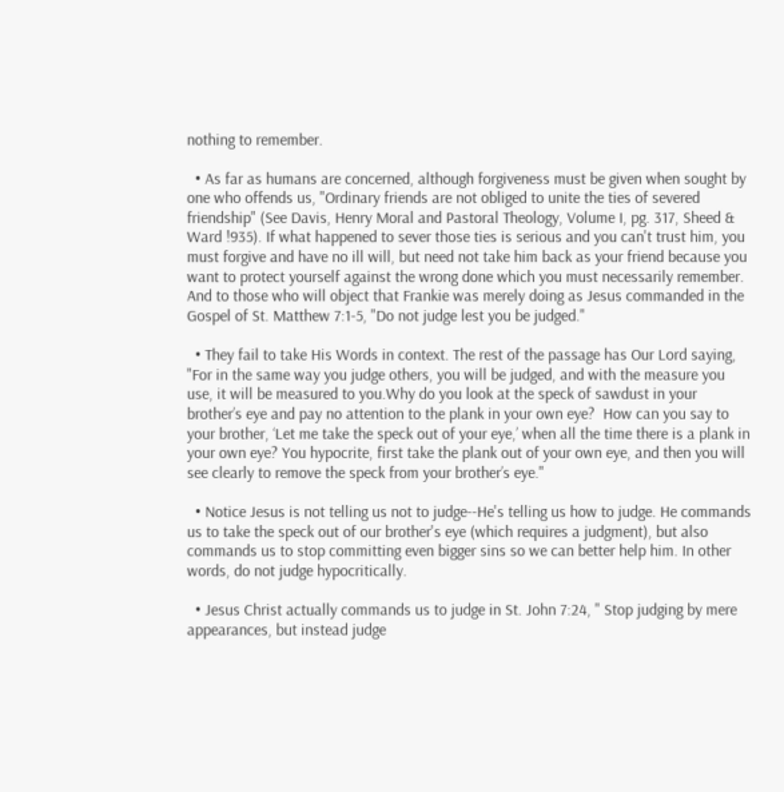nothing to remember.

  • As far as humans are concerned, although forgiveness must be given when sought by one who offends us, "Ordinary friends are not obliged to unite the ties of severed friendship" (See Davis, Henry Moral and Pastoral Theology, Volume I, pg. 317, Sheed & Ward !935). If what happened to sever those ties is serious and you can't trust him, you must forgive and have no ill will, but need not take him back as your friend because you want to protect yourself against the wrong done which you must necessarily remember.
And to those who will object that Frankie was merely doing as Jesus commanded in the Gospel of St. Matthew 7:1-5, "Do not judge lest you be judged."

  • They fail to take His Words in context. The rest of the passage has Our Lord saying, "For in the same way you judge others, you will be judged, and with the measure you use, it will be measured to you.Why do you look at the speck of sawdust in your brother’s eye and pay no attention to the plank in your own eye?  How can you say to your brother, ‘Let me take the speck out of your eye,’ when all the time there is a plank in your own eye? You hypocrite, first take the plank out of your own eye, and then you will see clearly to remove the speck from your brother’s eye."

  • Notice Jesus is not telling us not to judge--He's telling us how to judge. He commands us to take the speck out of our brother's eye (which requires a judgment), but also commands us to stop committing even bigger sins so we can better help him. In other words, do not judge hypocritically.

  • Jesus Christ actually commands us to judge in St. John 7:24, " Stop judging by mere appearances, but instead judge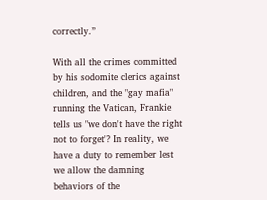correctly.”

With all the crimes committed by his sodomite clerics against children, and the "gay mafia" running the Vatican, Frankie tells us "we don't have the right not to forget'? In reality, we have a duty to remember lest we allow the damning behaviors of the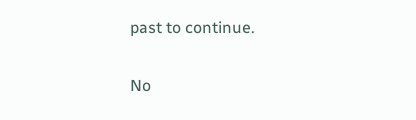past to continue.

No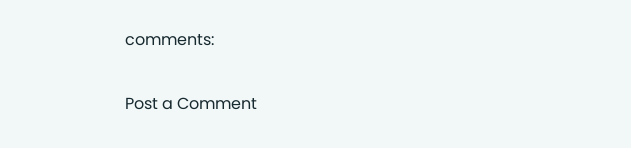comments:

Post a Comment